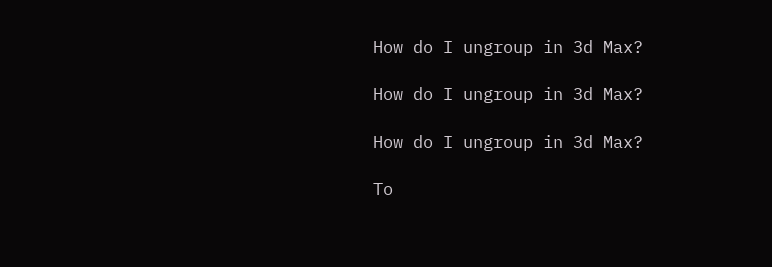How do I ungroup in 3d Max?

How do I ungroup in 3d Max?

How do I ungroup in 3d Max?

To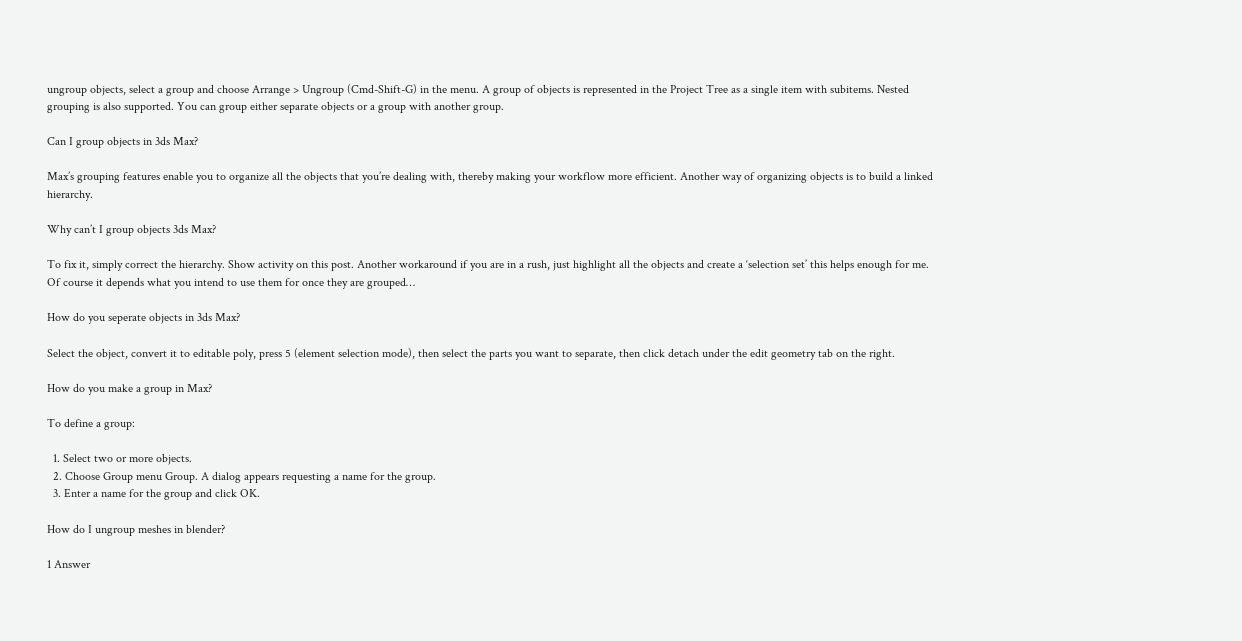ungroup objects, select a group and choose Arrange > Ungroup (Cmd-Shift-G) in the menu. A group of objects is represented in the Project Tree as a single item with subitems. Nested grouping is also supported. You can group either separate objects or a group with another group.

Can I group objects in 3ds Max?

Max’s grouping features enable you to organize all the objects that you’re dealing with, thereby making your workflow more efficient. Another way of organizing objects is to build a linked hierarchy.

Why can’t I group objects 3ds Max?

To fix it, simply correct the hierarchy. Show activity on this post. Another workaround if you are in a rush, just highlight all the objects and create a ‘selection set’ this helps enough for me. Of course it depends what you intend to use them for once they are grouped…

How do you seperate objects in 3ds Max?

Select the object, convert it to editable poly, press 5 (element selection mode), then select the parts you want to separate, then click detach under the edit geometry tab on the right.

How do you make a group in Max?

To define a group:

  1. Select two or more objects.
  2. Choose Group menu Group. A dialog appears requesting a name for the group.
  3. Enter a name for the group and click OK.

How do I ungroup meshes in blender?

1 Answer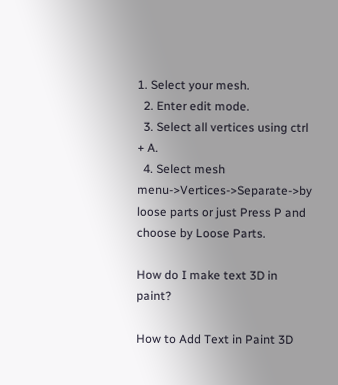1. Select your mesh.
  2. Enter edit mode.
  3. Select all vertices using ctrl + A.
  4. Select mesh menu->Vertices->Separate->by loose parts or just Press P and choose by Loose Parts.

How do I make text 3D in paint?

How to Add Text in Paint 3D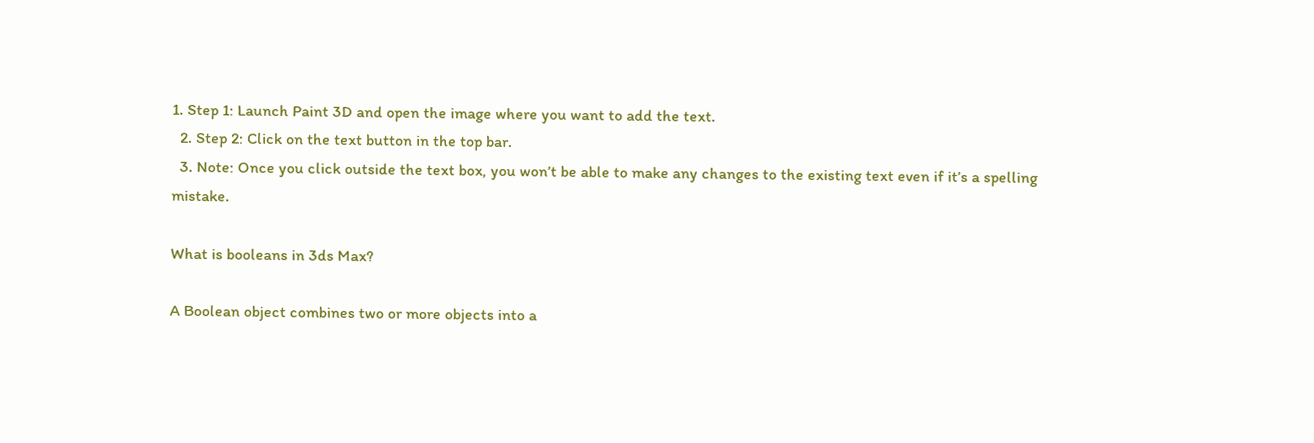1. Step 1: Launch Paint 3D and open the image where you want to add the text.
  2. Step 2: Click on the text button in the top bar.
  3. Note: Once you click outside the text box, you won’t be able to make any changes to the existing text even if it’s a spelling mistake.

What is booleans in 3ds Max?

A Boolean object combines two or more objects into a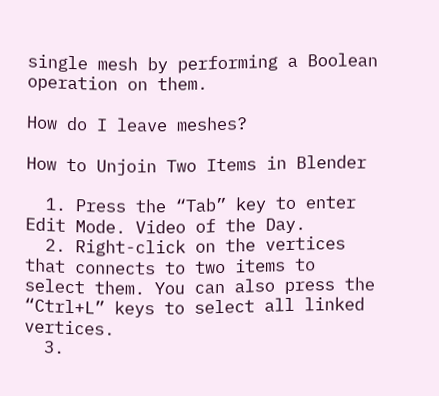single mesh by performing a Boolean operation on them.

How do I leave meshes?

How to Unjoin Two Items in Blender

  1. Press the “Tab” key to enter Edit Mode. Video of the Day.
  2. Right-click on the vertices that connects to two items to select them. You can also press the “Ctrl+L” keys to select all linked vertices.
  3.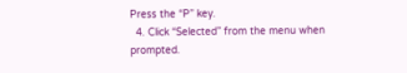Press the “P” key.
  4. Click “Selected” from the menu when prompted.